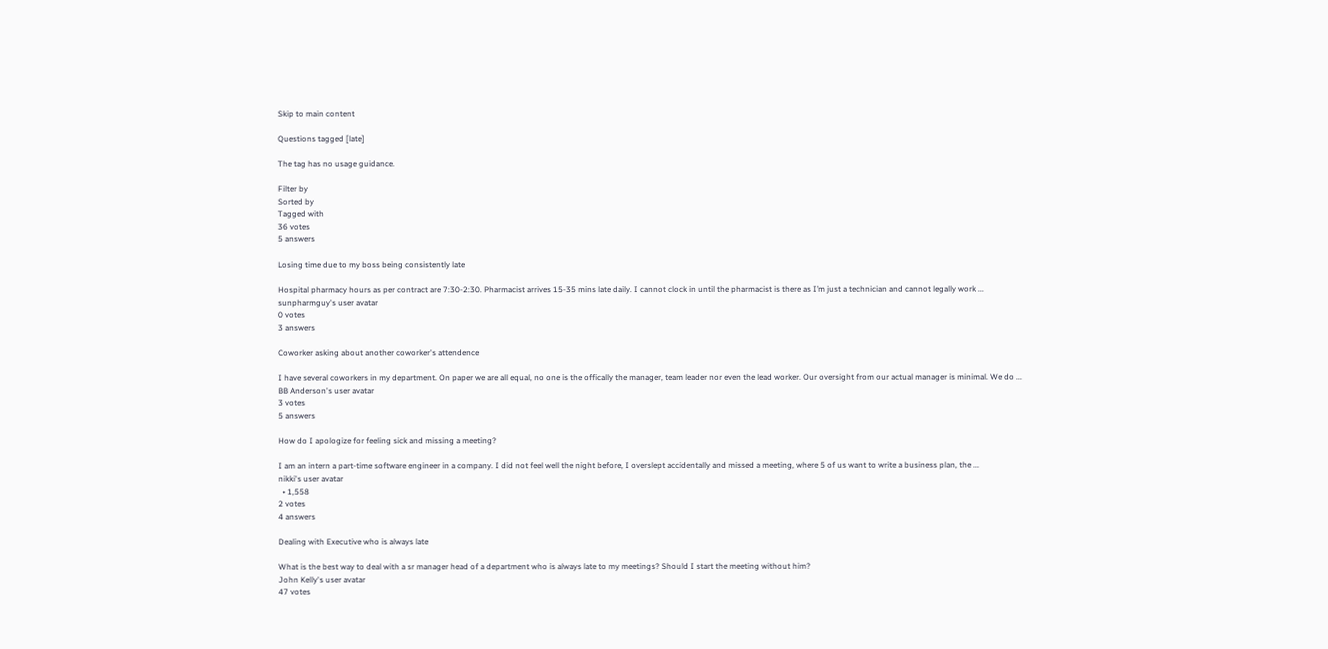Skip to main content

Questions tagged [late]

The tag has no usage guidance.

Filter by
Sorted by
Tagged with
36 votes
5 answers

Losing time due to my boss being consistently late

Hospital pharmacy hours as per contract are 7:30-2:30. Pharmacist arrives 15-35 mins late daily. I cannot clock in until the pharmacist is there as I’m just a technician and cannot legally work ...
sunpharmguy's user avatar
0 votes
3 answers

Coworker asking about another coworker's attendence

I have several coworkers in my department. On paper we are all equal, no one is the offically the manager, team leader nor even the lead worker. Our oversight from our actual manager is minimal. We do ...
BB Anderson's user avatar
3 votes
5 answers

How do I apologize for feeling sick and missing a meeting?

I am an intern a part-time software engineer in a company. I did not feel well the night before, I overslept accidentally and missed a meeting, where 5 of us want to write a business plan, the ...
nikki's user avatar
  • 1,558
2 votes
4 answers

Dealing with Executive who is always late

What is the best way to deal with a sr manager head of a department who is always late to my meetings? Should I start the meeting without him?
John Kelly's user avatar
47 votes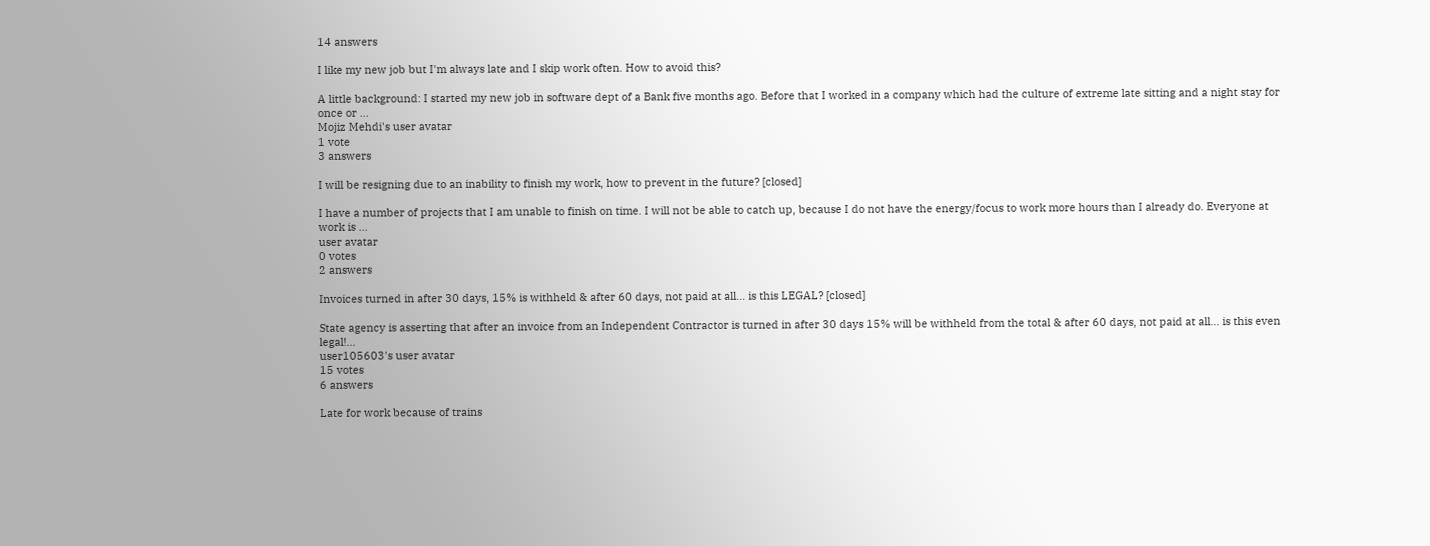14 answers

I like my new job but I'm always late and I skip work often. How to avoid this?

A little background: I started my new job in software dept of a Bank five months ago. Before that I worked in a company which had the culture of extreme late sitting and a night stay for once or ...
Mojiz Mehdi's user avatar
1 vote
3 answers

I will be resigning due to an inability to finish my work, how to prevent in the future? [closed]

I have a number of projects that I am unable to finish on time. I will not be able to catch up, because I do not have the energy/focus to work more hours than I already do. Everyone at work is ...
user avatar
0 votes
2 answers

Invoices turned in after 30 days, 15% is withheld & after 60 days, not paid at all... is this LEGAL? [closed]

State agency is asserting that after an invoice from an Independent Contractor is turned in after 30 days 15% will be withheld from the total & after 60 days, not paid at all... is this even legal!...
user105603's user avatar
15 votes
6 answers

Late for work because of trains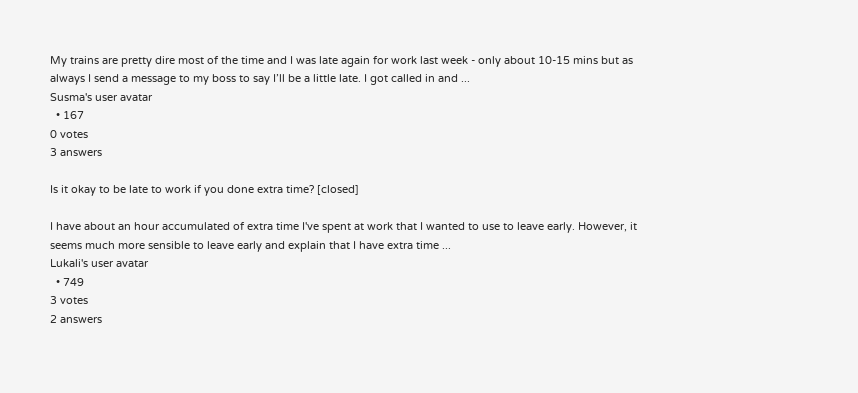My trains are pretty dire most of the time and I was late again for work last week - only about 10-15 mins but as always I send a message to my boss to say I’ll be a little late. I got called in and ...
Susma's user avatar
  • 167
0 votes
3 answers

Is it okay to be late to work if you done extra time? [closed]

I have about an hour accumulated of extra time I've spent at work that I wanted to use to leave early. However, it seems much more sensible to leave early and explain that I have extra time ...
Lukali's user avatar
  • 749
3 votes
2 answers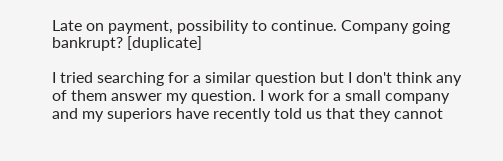Late on payment, possibility to continue. Company going bankrupt? [duplicate]

I tried searching for a similar question but I don't think any of them answer my question. I work for a small company and my superiors have recently told us that they cannot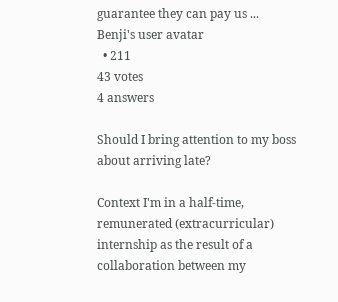guarantee they can pay us ...
Benji's user avatar
  • 211
43 votes
4 answers

Should I bring attention to my boss about arriving late?

Context I'm in a half-time, remunerated (extracurricular) internship as the result of a collaboration between my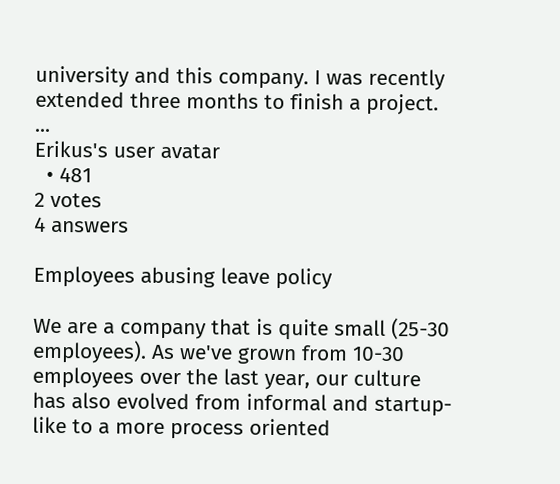university and this company. I was recently extended three months to finish a project. ...
Erikus's user avatar
  • 481
2 votes
4 answers

Employees abusing leave policy

We are a company that is quite small (25-30 employees). As we've grown from 10-30 employees over the last year, our culture has also evolved from informal and startup-like to a more process oriented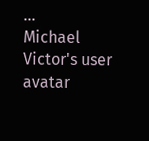...
Michael Victor's user avatar